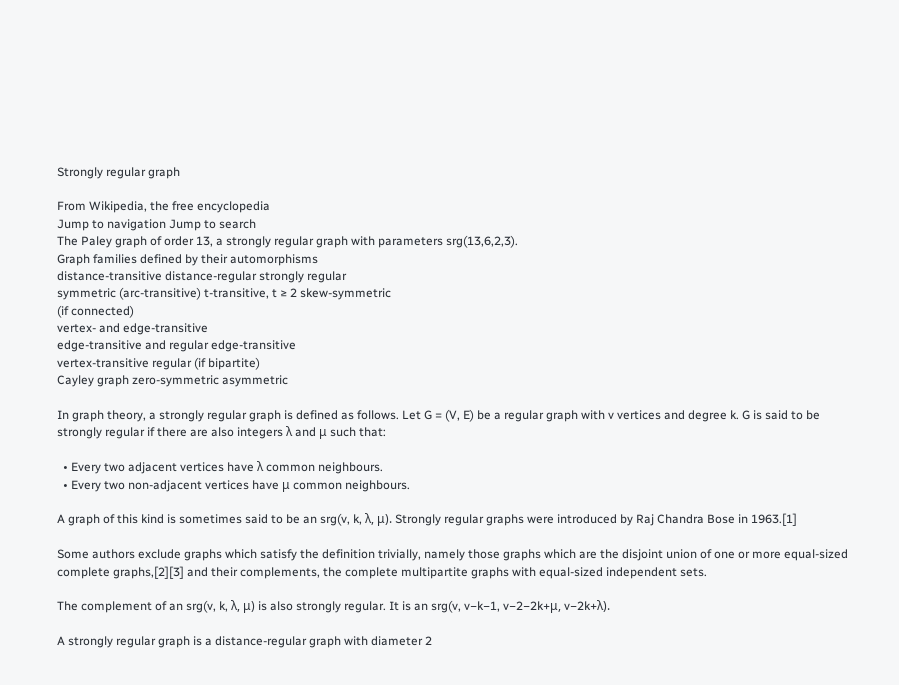Strongly regular graph

From Wikipedia, the free encyclopedia
Jump to navigation Jump to search
The Paley graph of order 13, a strongly regular graph with parameters srg(13,6,2,3).
Graph families defined by their automorphisms
distance-transitive distance-regular strongly regular
symmetric (arc-transitive) t-transitive, t ≥ 2 skew-symmetric
(if connected)
vertex- and edge-transitive
edge-transitive and regular edge-transitive
vertex-transitive regular (if bipartite)
Cayley graph zero-symmetric asymmetric

In graph theory, a strongly regular graph is defined as follows. Let G = (V, E) be a regular graph with v vertices and degree k. G is said to be strongly regular if there are also integers λ and μ such that:

  • Every two adjacent vertices have λ common neighbours.
  • Every two non-adjacent vertices have μ common neighbours.

A graph of this kind is sometimes said to be an srg(v, k, λ, μ). Strongly regular graphs were introduced by Raj Chandra Bose in 1963.[1]

Some authors exclude graphs which satisfy the definition trivially, namely those graphs which are the disjoint union of one or more equal-sized complete graphs,[2][3] and their complements, the complete multipartite graphs with equal-sized independent sets.

The complement of an srg(v, k, λ, μ) is also strongly regular. It is an srg(v, v−k−1, v−2−2k+μ, v−2k+λ).

A strongly regular graph is a distance-regular graph with diameter 2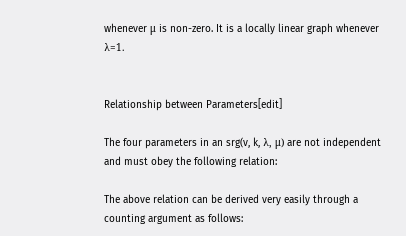whenever μ is non-zero. It is a locally linear graph whenever λ=1.


Relationship between Parameters[edit]

The four parameters in an srg(v, k, λ, μ) are not independent and must obey the following relation:

The above relation can be derived very easily through a counting argument as follows: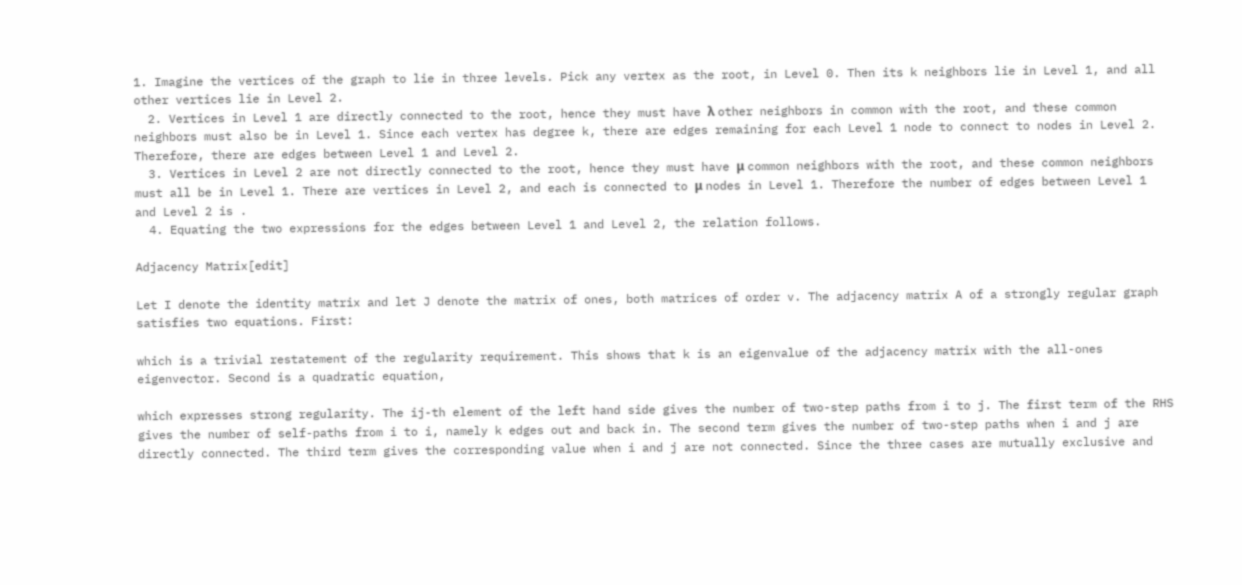1. Imagine the vertices of the graph to lie in three levels. Pick any vertex as the root, in Level 0. Then its k neighbors lie in Level 1, and all other vertices lie in Level 2.
  2. Vertices in Level 1 are directly connected to the root, hence they must have λ other neighbors in common with the root, and these common neighbors must also be in Level 1. Since each vertex has degree k, there are edges remaining for each Level 1 node to connect to nodes in Level 2. Therefore, there are edges between Level 1 and Level 2.
  3. Vertices in Level 2 are not directly connected to the root, hence they must have μ common neighbors with the root, and these common neighbors must all be in Level 1. There are vertices in Level 2, and each is connected to μ nodes in Level 1. Therefore the number of edges between Level 1 and Level 2 is .
  4. Equating the two expressions for the edges between Level 1 and Level 2, the relation follows.

Adjacency Matrix[edit]

Let I denote the identity matrix and let J denote the matrix of ones, both matrices of order v. The adjacency matrix A of a strongly regular graph satisfies two equations. First:

which is a trivial restatement of the regularity requirement. This shows that k is an eigenvalue of the adjacency matrix with the all-ones eigenvector. Second is a quadratic equation,

which expresses strong regularity. The ij-th element of the left hand side gives the number of two-step paths from i to j. The first term of the RHS gives the number of self-paths from i to i, namely k edges out and back in. The second term gives the number of two-step paths when i and j are directly connected. The third term gives the corresponding value when i and j are not connected. Since the three cases are mutually exclusive and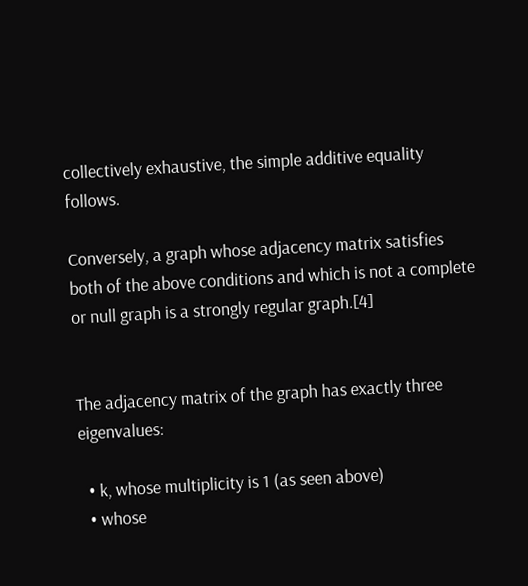collectively exhaustive, the simple additive equality follows.

Conversely, a graph whose adjacency matrix satisfies both of the above conditions and which is not a complete or null graph is a strongly regular graph.[4]


The adjacency matrix of the graph has exactly three eigenvalues:

  • k, whose multiplicity is 1 (as seen above)
  • whose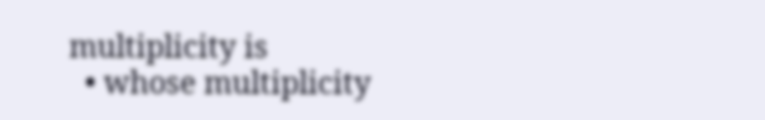multiplicity is
  • whose multiplicity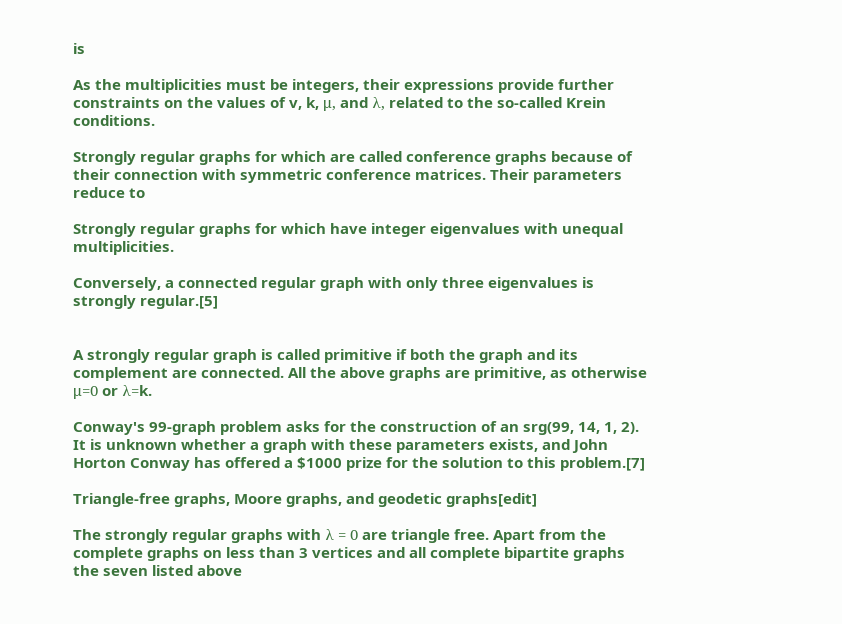is

As the multiplicities must be integers, their expressions provide further constraints on the values of v, k, μ, and λ, related to the so-called Krein conditions.

Strongly regular graphs for which are called conference graphs because of their connection with symmetric conference matrices. Their parameters reduce to

Strongly regular graphs for which have integer eigenvalues with unequal multiplicities.

Conversely, a connected regular graph with only three eigenvalues is strongly regular.[5]


A strongly regular graph is called primitive if both the graph and its complement are connected. All the above graphs are primitive, as otherwise μ=0 or λ=k.

Conway's 99-graph problem asks for the construction of an srg(99, 14, 1, 2). It is unknown whether a graph with these parameters exists, and John Horton Conway has offered a $1000 prize for the solution to this problem.[7]

Triangle-free graphs, Moore graphs, and geodetic graphs[edit]

The strongly regular graphs with λ = 0 are triangle free. Apart from the complete graphs on less than 3 vertices and all complete bipartite graphs the seven listed above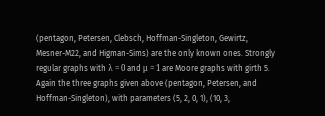(pentagon, Petersen, Clebsch, Hoffman-Singleton, Gewirtz, Mesner-M22, and Higman-Sims) are the only known ones. Strongly regular graphs with λ = 0 and μ = 1 are Moore graphs with girth 5. Again the three graphs given above (pentagon, Petersen, and Hoffman-Singleton), with parameters (5, 2, 0, 1), (10, 3,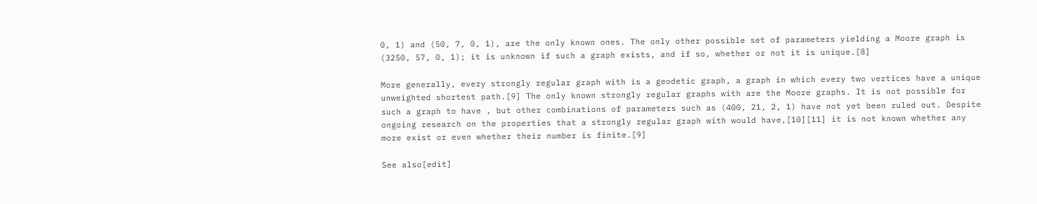0, 1) and (50, 7, 0, 1), are the only known ones. The only other possible set of parameters yielding a Moore graph is (3250, 57, 0, 1); it is unknown if such a graph exists, and if so, whether or not it is unique.[8]

More generally, every strongly regular graph with is a geodetic graph, a graph in which every two vertices have a unique unweighted shortest path.[9] The only known strongly regular graphs with are the Moore graphs. It is not possible for such a graph to have , but other combinations of parameters such as (400, 21, 2, 1) have not yet been ruled out. Despite ongoing research on the properties that a strongly regular graph with would have,[10][11] it is not known whether any more exist or even whether their number is finite.[9]

See also[edit]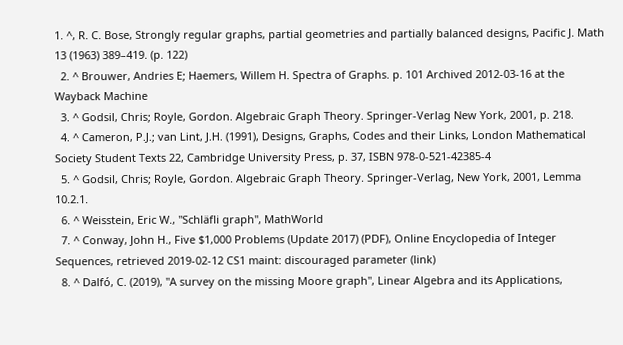1. ^, R. C. Bose, Strongly regular graphs, partial geometries and partially balanced designs, Pacific J. Math 13 (1963) 389–419. (p. 122)
  2. ^ Brouwer, Andries E; Haemers, Willem H. Spectra of Graphs. p. 101 Archived 2012-03-16 at the Wayback Machine
  3. ^ Godsil, Chris; Royle, Gordon. Algebraic Graph Theory. Springer-Verlag New York, 2001, p. 218.
  4. ^ Cameron, P.J.; van Lint, J.H. (1991), Designs, Graphs, Codes and their Links, London Mathematical Society Student Texts 22, Cambridge University Press, p. 37, ISBN 978-0-521-42385-4
  5. ^ Godsil, Chris; Royle, Gordon. Algebraic Graph Theory. Springer-Verlag, New York, 2001, Lemma 10.2.1.
  6. ^ Weisstein, Eric W., "Schläfli graph", MathWorld
  7. ^ Conway, John H., Five $1,000 Problems (Update 2017) (PDF), Online Encyclopedia of Integer Sequences, retrieved 2019-02-12 CS1 maint: discouraged parameter (link)
  8. ^ Dalfó, C. (2019), "A survey on the missing Moore graph", Linear Algebra and its Applications,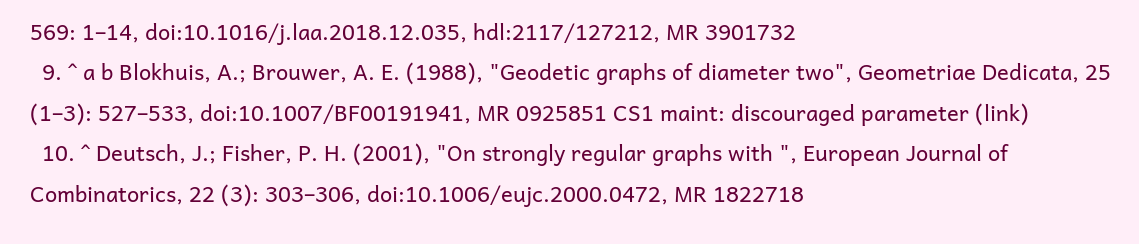569: 1–14, doi:10.1016/j.laa.2018.12.035, hdl:2117/127212, MR 3901732
  9. ^ a b Blokhuis, A.; Brouwer, A. E. (1988), "Geodetic graphs of diameter two", Geometriae Dedicata, 25 (1–3): 527–533, doi:10.1007/BF00191941, MR 0925851 CS1 maint: discouraged parameter (link)
  10. ^ Deutsch, J.; Fisher, P. H. (2001), "On strongly regular graphs with ", European Journal of Combinatorics, 22 (3): 303–306, doi:10.1006/eujc.2000.0472, MR 1822718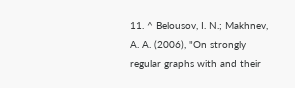11. ^ Belousov, I. N.; Makhnev, A. A. (2006), "On strongly regular graphs with and their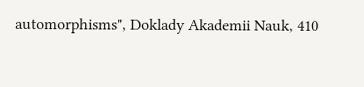automorphisms", Doklady Akademii Nauk, 410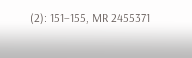(2): 151–155, MR 2455371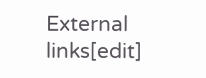External links[edit]